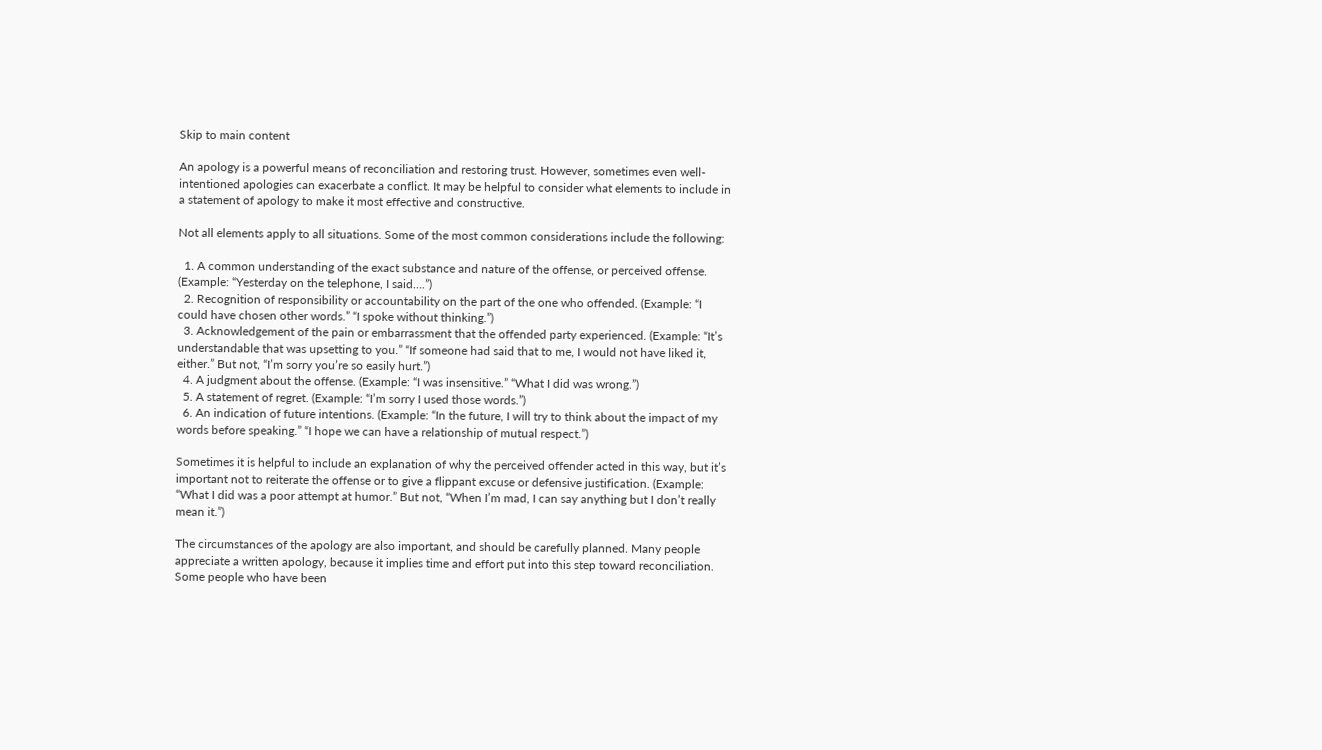Skip to main content

An apology is a powerful means of reconciliation and restoring trust. However, sometimes even well-intentioned apologies can exacerbate a conflict. It may be helpful to consider what elements to include in a statement of apology to make it most effective and constructive.

Not all elements apply to all situations. Some of the most common considerations include the following:

  1. A common understanding of the exact substance and nature of the offense, or perceived offense. (Example: “Yesterday on the telephone, I said….”)
  2. Recognition of responsibility or accountability on the part of the one who offended. (Example: “I could have chosen other words.” “I spoke without thinking.”)
  3. Acknowledgement of the pain or embarrassment that the offended party experienced. (Example: “It’s understandable that was upsetting to you.” “If someone had said that to me, I would not have liked it, either.” But not, “I’m sorry you’re so easily hurt.”)
  4. A judgment about the offense. (Example: “I was insensitive.” “What I did was wrong.”)
  5. A statement of regret. (Example: “I’m sorry I used those words.”)
  6. An indication of future intentions. (Example: “In the future, I will try to think about the impact of my words before speaking.” “I hope we can have a relationship of mutual respect.”)

Sometimes it is helpful to include an explanation of why the perceived offender acted in this way, but it’s important not to reiterate the offense or to give a flippant excuse or defensive justification. (Example: “What I did was a poor attempt at humor.” But not, “When I’m mad, I can say anything but I don’t really mean it.”)

The circumstances of the apology are also important, and should be carefully planned. Many people appreciate a written apology, because it implies time and effort put into this step toward reconciliation. Some people who have been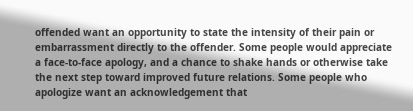offended want an opportunity to state the intensity of their pain or embarrassment directly to the offender. Some people would appreciate a face-to-face apology, and a chance to shake hands or otherwise take the next step toward improved future relations. Some people who apologize want an acknowledgement that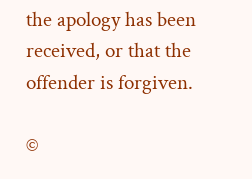the apology has been received, or that the offender is forgiven.

©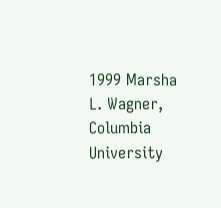1999 Marsha L. Wagner, Columbia University